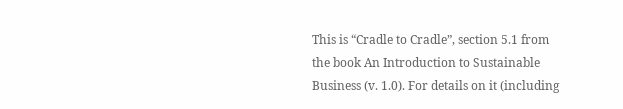This is “Cradle to Cradle”, section 5.1 from the book An Introduction to Sustainable Business (v. 1.0). For details on it (including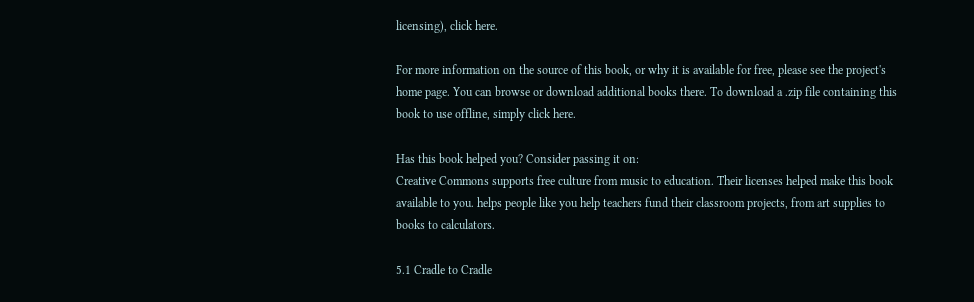licensing), click here.

For more information on the source of this book, or why it is available for free, please see the project's home page. You can browse or download additional books there. To download a .zip file containing this book to use offline, simply click here.

Has this book helped you? Consider passing it on:
Creative Commons supports free culture from music to education. Their licenses helped make this book available to you. helps people like you help teachers fund their classroom projects, from art supplies to books to calculators.

5.1 Cradle to Cradle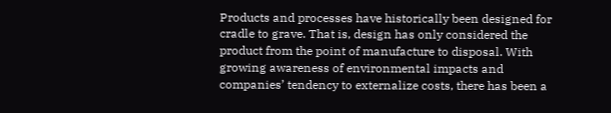Products and processes have historically been designed for cradle to grave. That is, design has only considered the product from the point of manufacture to disposal. With growing awareness of environmental impacts and companies’ tendency to externalize costs, there has been a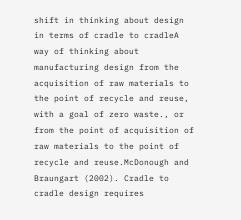shift in thinking about design in terms of cradle to cradleA way of thinking about manufacturing design from the acquisition of raw materials to the point of recycle and reuse, with a goal of zero waste., or from the point of acquisition of raw materials to the point of recycle and reuse.McDonough and Braungart (2002). Cradle to cradle design requires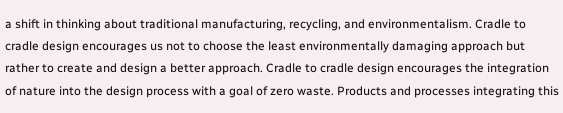a shift in thinking about traditional manufacturing, recycling, and environmentalism. Cradle to cradle design encourages us not to choose the least environmentally damaging approach but rather to create and design a better approach. Cradle to cradle design encourages the integration of nature into the design process with a goal of zero waste. Products and processes integrating this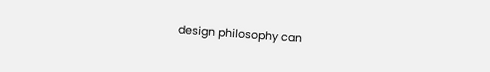design philosophy can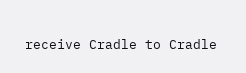receive Cradle to Cradle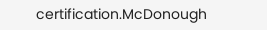certification.McDonough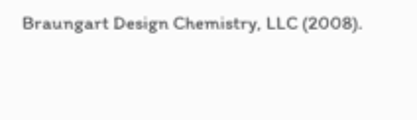Braungart Design Chemistry, LLC (2008).